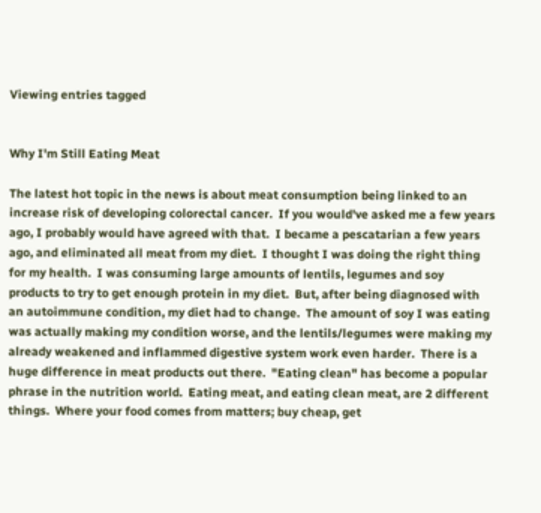Viewing entries tagged


Why I'm Still Eating Meat

The latest hot topic in the news is about meat consumption being linked to an increase risk of developing colorectal cancer.  If you would've asked me a few years ago, I probably would have agreed with that.  I became a pescatarian a few years ago, and eliminated all meat from my diet.  I thought I was doing the right thing for my health.  I was consuming large amounts of lentils, legumes and soy products to try to get enough protein in my diet.  But, after being diagnosed with an autoimmune condition, my diet had to change.  The amount of soy I was eating was actually making my condition worse, and the lentils/legumes were making my already weakened and inflammed digestive system work even harder.  There is a huge difference in meat products out there.  "Eating clean" has become a popular phrase in the nutrition world.  Eating meat, and eating clean meat, are 2 different things.  Where your food comes from matters; buy cheap, get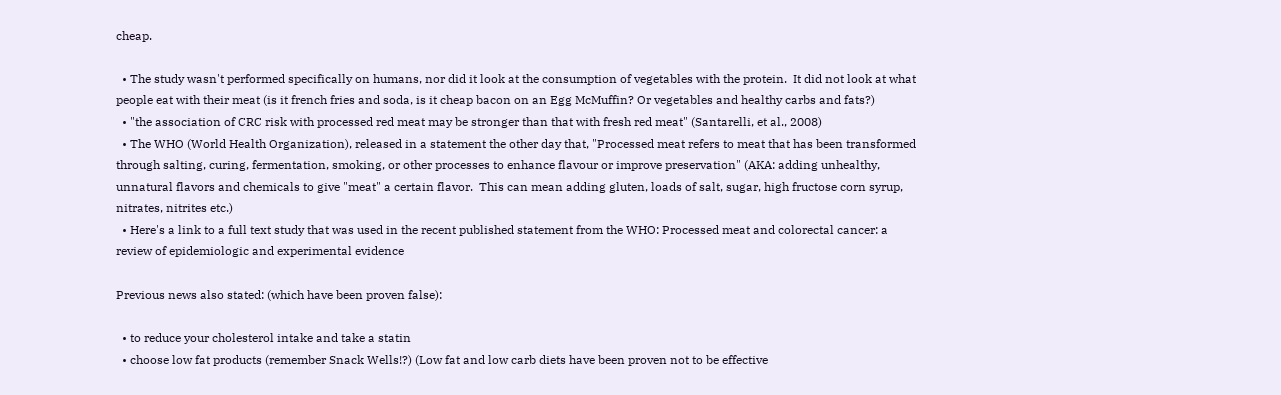cheap.

  • The study wasn't performed specifically on humans, nor did it look at the consumption of vegetables with the protein.  It did not look at what people eat with their meat (is it french fries and soda, is it cheap bacon on an Egg McMuffin? Or vegetables and healthy carbs and fats?)
  • "the association of CRC risk with processed red meat may be stronger than that with fresh red meat" (Santarelli, et al., 2008)
  • The WHO (World Health Organization), released in a statement the other day that, "Processed meat refers to meat that has been transformed through salting, curing, fermentation, smoking, or other processes to enhance flavour or improve preservation" (AKA: adding unhealthy, unnatural flavors and chemicals to give "meat" a certain flavor.  This can mean adding gluten, loads of salt, sugar, high fructose corn syrup, nitrates, nitrites etc.)
  • Here's a link to a full text study that was used in the recent published statement from the WHO: Processed meat and colorectal cancer: a review of epidemiologic and experimental evidence

Previous news also stated: (which have been proven false):

  • to reduce your cholesterol intake and take a statin
  • choose low fat products (remember Snack Wells!?) (Low fat and low carb diets have been proven not to be effective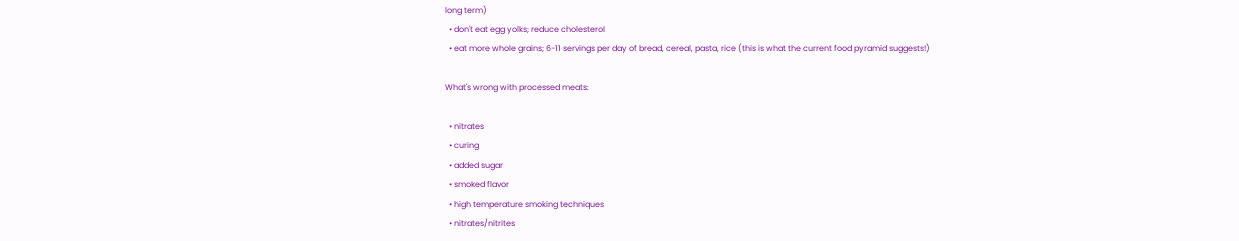long term)
  • don't eat egg yolks; reduce cholesterol
  • eat more whole grains; 6-11 servings per day of bread, cereal, pasta, rice (this is what the current food pyramid suggests!)

What's wrong with processed meats:

  • nitrates
  • curing
  • added sugar
  • smoked flavor
  • high temperature smoking techniques
  • nitrates/nitrites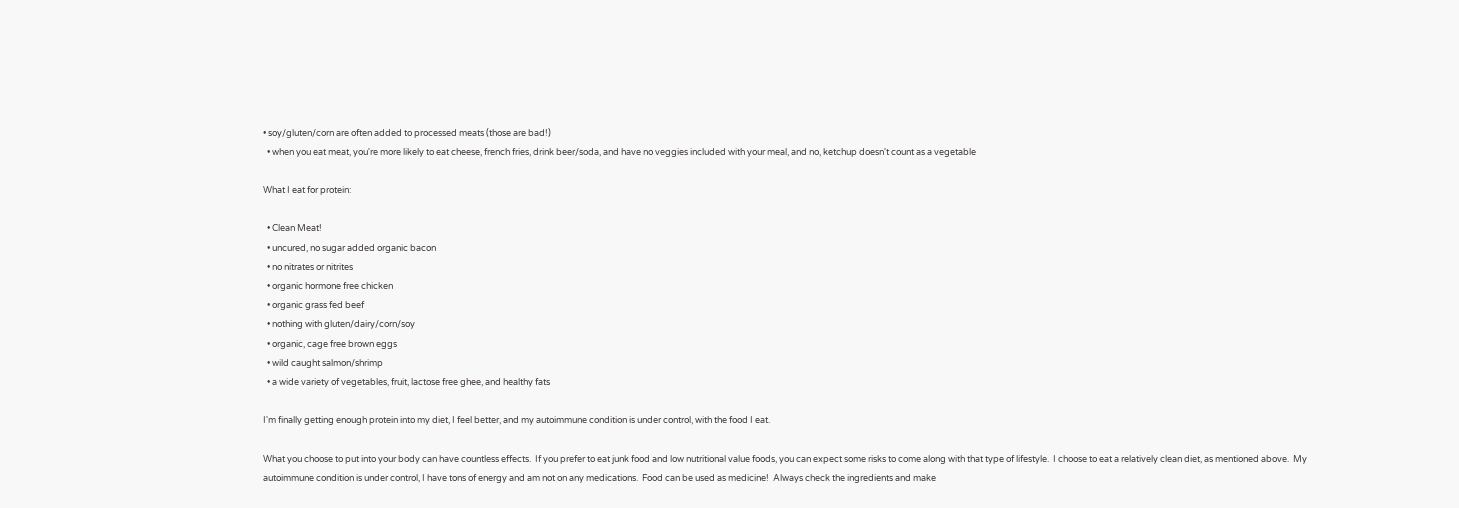• soy/gluten/corn are often added to processed meats (those are bad!)
  • when you eat meat, you're more likely to eat cheese, french fries, drink beer/soda, and have no veggies included with your meal, and no, ketchup doesn't count as a vegetable

What I eat for protein:

  • Clean Meat!
  • uncured, no sugar added organic bacon
  • no nitrates or nitrites
  • organic hormone free chicken
  • organic grass fed beef
  • nothing with gluten/dairy/corn/soy
  • organic, cage free brown eggs
  • wild caught salmon/shrimp
  • a wide variety of vegetables, fruit, lactose free ghee, and healthy fats

I'm finally getting enough protein into my diet, I feel better, and my autoimmune condition is under control, with the food I eat.

What you choose to put into your body can have countless effects.  If you prefer to eat junk food and low nutritional value foods, you can expect some risks to come along with that type of lifestyle.  I choose to eat a relatively clean diet, as mentioned above.  My autoimmune condition is under control, I have tons of energy and am not on any medications.  Food can be used as medicine!  Always check the ingredients and make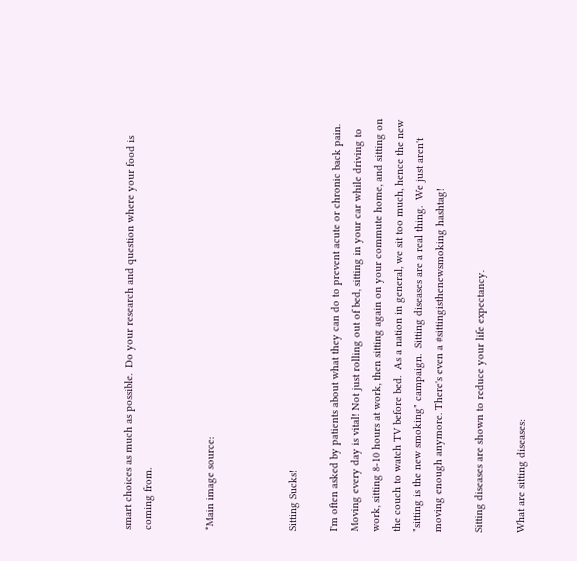smart choices as much as possible.  Do your research and question where your food is coming from.


*Main image source:



Sitting Sucks!

I'm often asked by patients about what they can do to prevent acute or chronic back pain.  Moving every day is vital! Not just rolling out of bed, sitting in your car while driving to work, sitting 8-10 hours at work, then sitting again on your commute home, and sitting on the couch to watch TV before bed.  As a nation in general, we sit too much, hence the new "sitting is the new smoking" campaign.  Sitting diseases are a real thing.  We just aren't moving enough anymore. There's even a #sittingisthenewsmoking hashtag!

Sitting diseases are shown to reduce your life expectancy.

What are sitting diseases: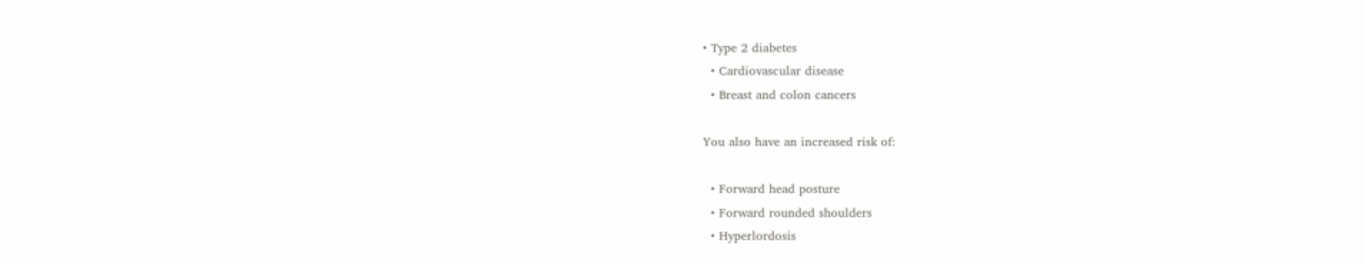• Type 2 diabetes
  • Cardiovascular disease
  • Breast and colon cancers

You also have an increased risk of:

  • Forward head posture
  • Forward rounded shoulders
  • Hyperlordosis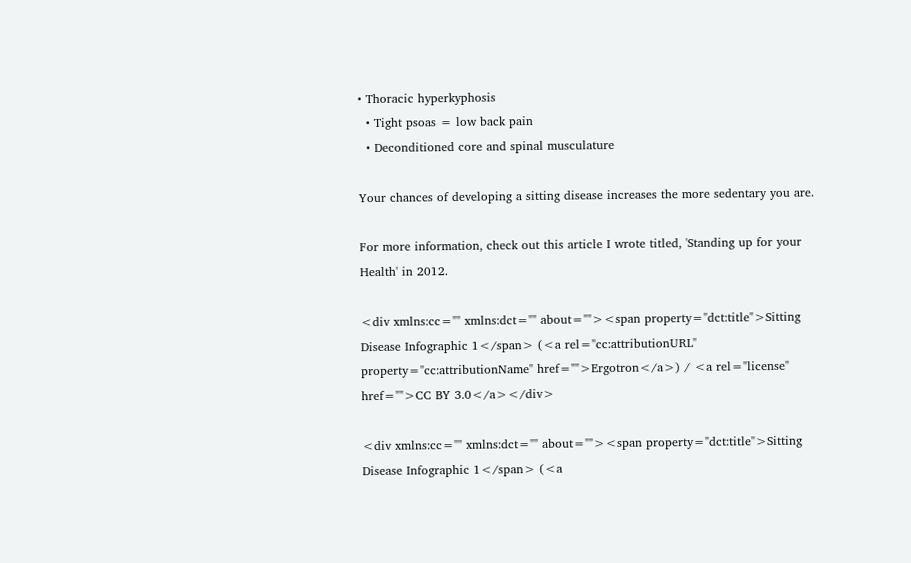• Thoracic hyperkyphosis
  • Tight psoas = low back pain
  • Deconditioned core and spinal musculature

Your chances of developing a sitting disease increases the more sedentary you are.

For more information, check out this article I wrote titled, 'Standing up for your Health' in 2012.

<div xmlns:cc="" xmlns:dct="" about=""><span property="dct:title">Sitting Disease Infographic 1</span> (<a rel="cc:attributionURL" property="cc:attributionName" href="">Ergotron</a>) / <a rel="license" href="">CC BY 3.0</a></div>

<div xmlns:cc="" xmlns:dct="" about=""><span property="dct:title">Sitting Disease Infographic 1</span> (<a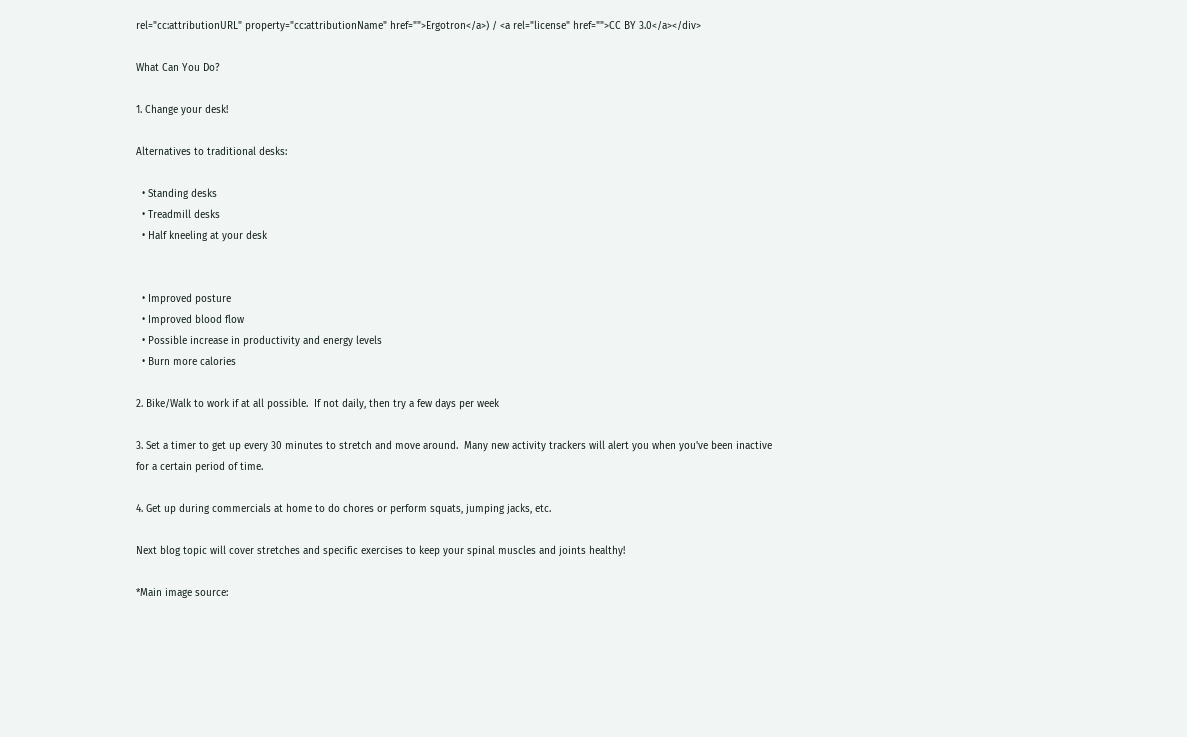rel="cc:attributionURL" property="cc:attributionName" href="">Ergotron</a>) / <a rel="license" href="">CC BY 3.0</a></div>

What Can You Do?

1. Change your desk!

Alternatives to traditional desks:

  • Standing desks
  • Treadmill desks
  • Half kneeling at your desk


  • Improved posture
  • Improved blood flow
  • Possible increase in productivity and energy levels
  • Burn more calories

2. Bike/Walk to work if at all possible.  If not daily, then try a few days per week

3. Set a timer to get up every 30 minutes to stretch and move around.  Many new activity trackers will alert you when you've been inactive for a certain period of time.

4. Get up during commercials at home to do chores or perform squats, jumping jacks, etc.

Next blog topic will cover stretches and specific exercises to keep your spinal muscles and joints healthy!

*Main image source: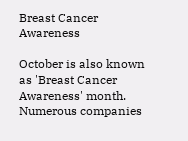Breast Cancer Awareness

October is also known as 'Breast Cancer Awareness' month.  Numerous companies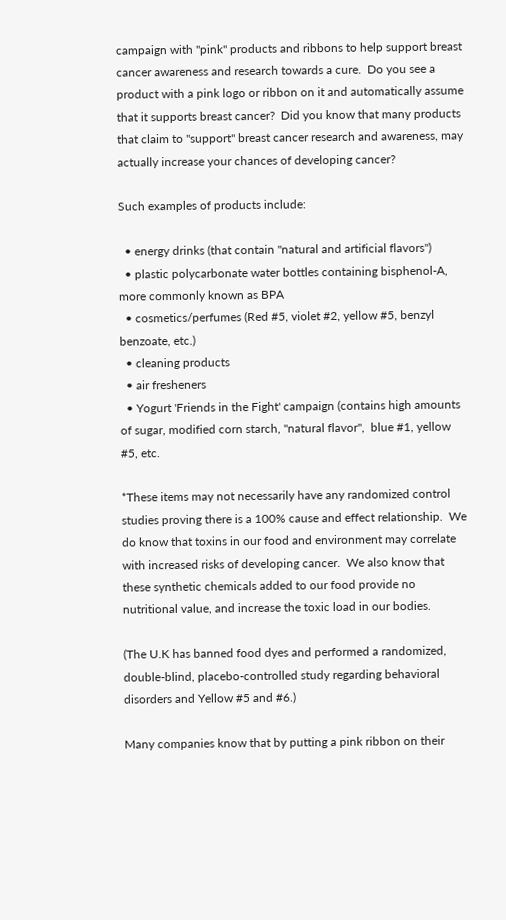campaign with "pink" products and ribbons to help support breast cancer awareness and research towards a cure.  Do you see a product with a pink logo or ribbon on it and automatically assume that it supports breast cancer?  Did you know that many products that claim to "support" breast cancer research and awareness, may actually increase your chances of developing cancer?

Such examples of products include:

  • energy drinks (that contain "natural and artificial flavors")
  • plastic polycarbonate water bottles containing bisphenol-A, more commonly known as BPA
  • cosmetics/perfumes (Red #5, violet #2, yellow #5, benzyl benzoate, etc.)
  • cleaning products
  • air fresheners
  • Yogurt 'Friends in the Fight' campaign (contains high amounts of sugar, modified corn starch, "natural flavor",  blue #1, yellow #5, etc.

*These items may not necessarily have any randomized control studies proving there is a 100% cause and effect relationship.  We do know that toxins in our food and environment may correlate with increased risks of developing cancer.  We also know that these synthetic chemicals added to our food provide no nutritional value, and increase the toxic load in our bodies.

(The U.K has banned food dyes and performed a randomized, double-blind, placebo-controlled study regarding behavioral disorders and Yellow #5 and #6.)

Many companies know that by putting a pink ribbon on their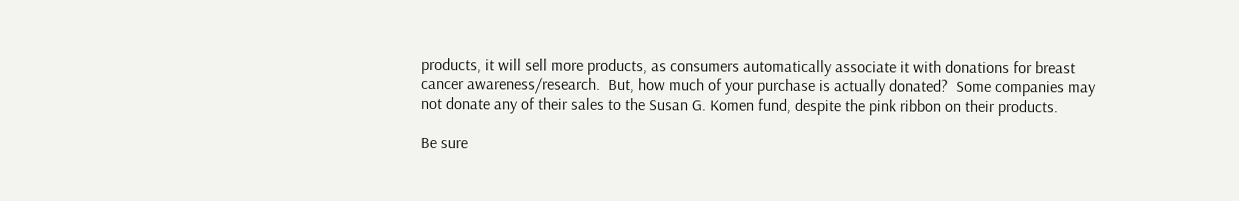products, it will sell more products, as consumers automatically associate it with donations for breast cancer awareness/research.  But, how much of your purchase is actually donated?  Some companies may not donate any of their sales to the Susan G. Komen fund, despite the pink ribbon on their products.

Be sure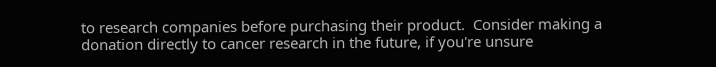to research companies before purchasing their product.  Consider making a donation directly to cancer research in the future, if you're unsure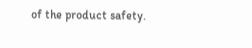of the product safety.